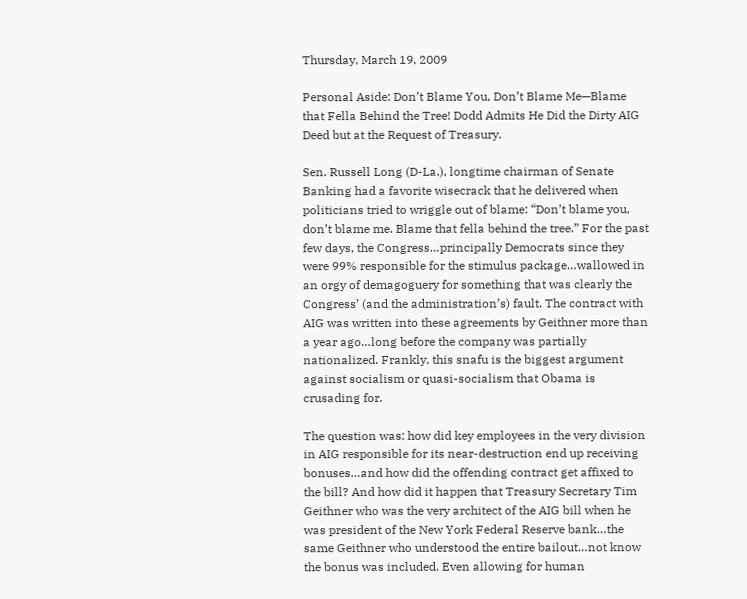Thursday, March 19, 2009

Personal Aside: Don’t Blame You, Don’t Blame Me—Blame that Fella Behind the Tree! Dodd Admits He Did the Dirty AIG Deed but at the Request of Treasury.

Sen. Russell Long (D-La.), longtime chairman of Senate Banking had a favorite wisecrack that he delivered when politicians tried to wriggle out of blame: “Don’t blame you, don’t blame me. Blame that fella behind the tree.” For the past few days, the Congress…principally Democrats since they were 99% responsible for the stimulus package…wallowed in an orgy of demagoguery for something that was clearly the Congress’ (and the administration’s) fault. The contract with AIG was written into these agreements by Geithner more than a year ago…long before the company was partially nationalized. Frankly, this snafu is the biggest argument against socialism or quasi-socialism that Obama is crusading for.

The question was: how did key employees in the very division in AIG responsible for its near-destruction end up receiving bonuses…and how did the offending contract get affixed to the bill? And how did it happen that Treasury Secretary Tim Geithner who was the very architect of the AIG bill when he was president of the New York Federal Reserve bank…the same Geithner who understood the entire bailout…not know the bonus was included. Even allowing for human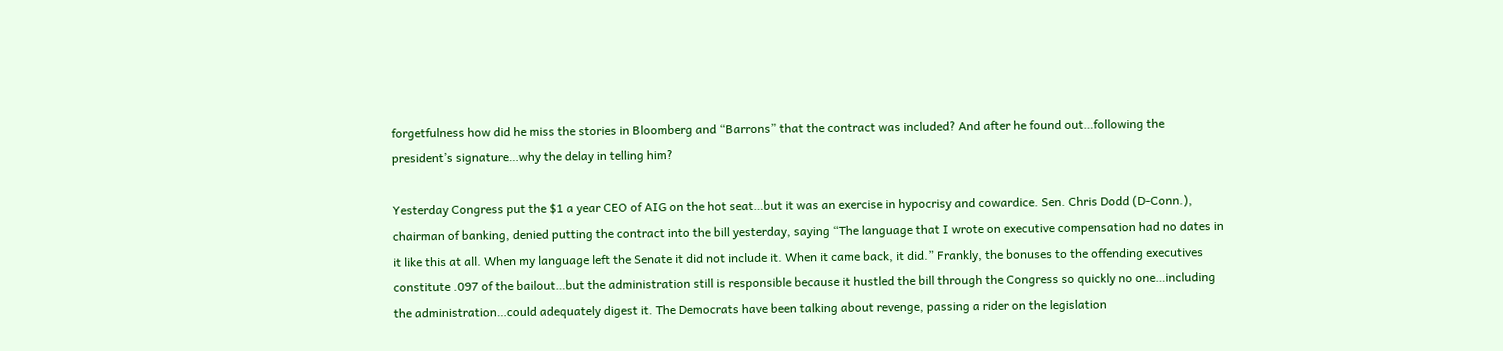forgetfulness how did he miss the stories in Bloomberg and “Barrons” that the contract was included? And after he found out…following the president’s signature…why the delay in telling him?

Yesterday Congress put the $1 a year CEO of AIG on the hot seat…but it was an exercise in hypocrisy and cowardice. Sen. Chris Dodd (D-Conn.), chairman of banking, denied putting the contract into the bill yesterday, saying “The language that I wrote on executive compensation had no dates in it like this at all. When my language left the Senate it did not include it. When it came back, it did.” Frankly, the bonuses to the offending executives constitute .097 of the bailout…but the administration still is responsible because it hustled the bill through the Congress so quickly no one…including the administration…could adequately digest it. The Democrats have been talking about revenge, passing a rider on the legislation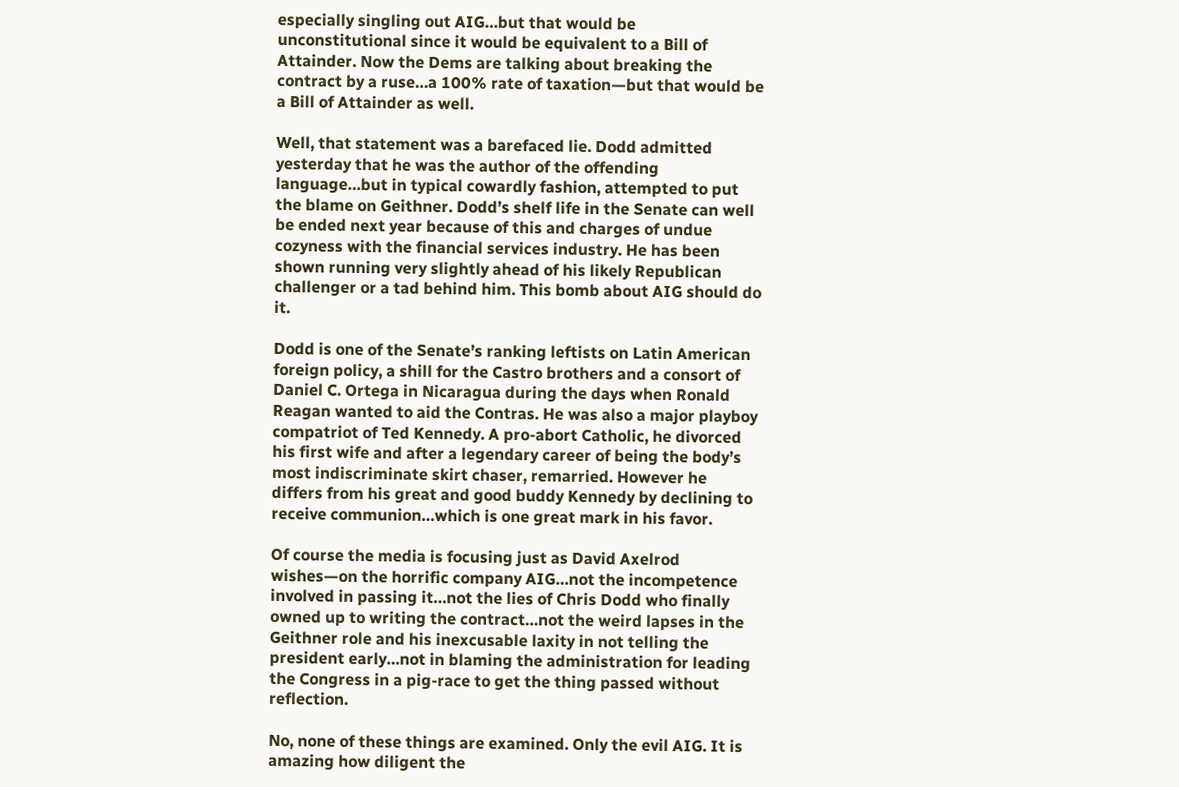especially singling out AIG…but that would be unconstitutional since it would be equivalent to a Bill of Attainder. Now the Dems are talking about breaking the contract by a ruse…a 100% rate of taxation—but that would be a Bill of Attainder as well.

Well, that statement was a barefaced lie. Dodd admitted yesterday that he was the author of the offending language…but in typical cowardly fashion, attempted to put the blame on Geithner. Dodd’s shelf life in the Senate can well be ended next year because of this and charges of undue cozyness with the financial services industry. He has been shown running very slightly ahead of his likely Republican challenger or a tad behind him. This bomb about AIG should do it.

Dodd is one of the Senate’s ranking leftists on Latin American foreign policy, a shill for the Castro brothers and a consort of Daniel C. Ortega in Nicaragua during the days when Ronald Reagan wanted to aid the Contras. He was also a major playboy compatriot of Ted Kennedy. A pro-abort Catholic, he divorced his first wife and after a legendary career of being the body’s most indiscriminate skirt chaser, remarried. However he differs from his great and good buddy Kennedy by declining to receive communion…which is one great mark in his favor.

Of course the media is focusing just as David Axelrod wishes—on the horrific company AIG…not the incompetence involved in passing it…not the lies of Chris Dodd who finally owned up to writing the contract…not the weird lapses in the Geithner role and his inexcusable laxity in not telling the president early…not in blaming the administration for leading the Congress in a pig-race to get the thing passed without reflection.

No, none of these things are examined. Only the evil AIG. It is amazing how diligent the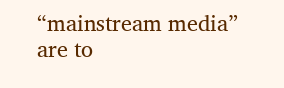“mainstream media” are to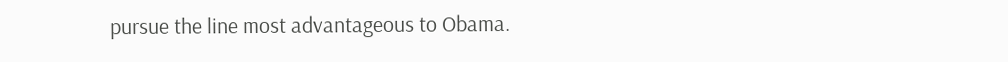pursue the line most advantageous to Obama.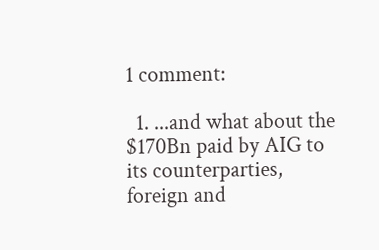1 comment:

  1. ...and what about the $170Bn paid by AIG to its counterparties, foreign and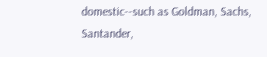domestic--such as Goldman, Sachs, Santander,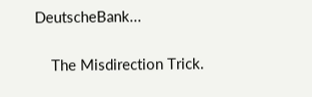DeutscheBank...

    The Misdirection Trick.